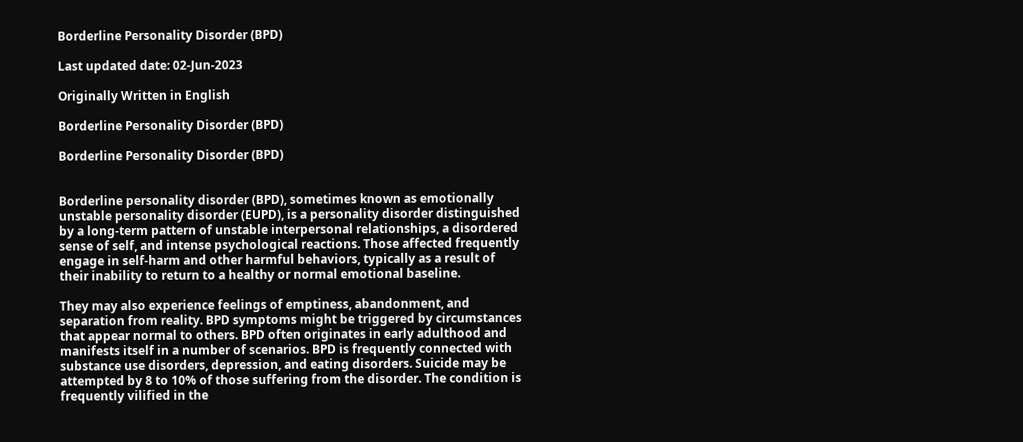Borderline Personality Disorder (BPD)

Last updated date: 02-Jun-2023

Originally Written in English

Borderline Personality Disorder (BPD)

Borderline Personality Disorder (BPD)


Borderline personality disorder (BPD), sometimes known as emotionally unstable personality disorder (EUPD), is a personality disorder distinguished by a long-term pattern of unstable interpersonal relationships, a disordered sense of self, and intense psychological reactions. Those affected frequently engage in self-harm and other harmful behaviors, typically as a result of their inability to return to a healthy or normal emotional baseline.

They may also experience feelings of emptiness, abandonment, and separation from reality. BPD symptoms might be triggered by circumstances that appear normal to others. BPD often originates in early adulthood and manifests itself in a number of scenarios. BPD is frequently connected with substance use disorders, depression, and eating disorders. Suicide may be attempted by 8 to 10% of those suffering from the disorder. The condition is frequently vilified in the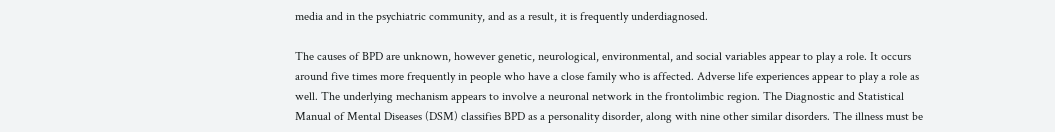media and in the psychiatric community, and as a result, it is frequently underdiagnosed.

The causes of BPD are unknown, however genetic, neurological, environmental, and social variables appear to play a role. It occurs around five times more frequently in people who have a close family who is affected. Adverse life experiences appear to play a role as well. The underlying mechanism appears to involve a neuronal network in the frontolimbic region. The Diagnostic and Statistical Manual of Mental Diseases (DSM) classifies BPD as a personality disorder, along with nine other similar disorders. The illness must be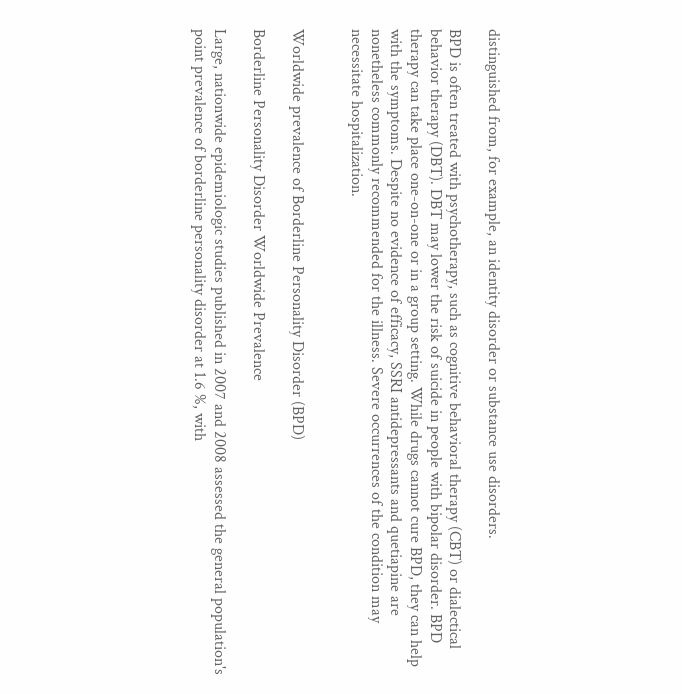distinguished from, for example, an identity disorder or substance use disorders.

BPD is often treated with psychotherapy, such as cognitive behavioral therapy (CBT) or dialectical behavior therapy (DBT). DBT may lower the risk of suicide in people with bipolar disorder. BPD therapy can take place one-on-one or in a group setting. While drugs cannot cure BPD, they can help with the symptoms. Despite no evidence of efficacy, SSRI antidepressants and quetiapine are nonetheless commonly recommended for the illness. Severe occurrences of the condition may necessitate hospitalization.


Worldwide prevalence of Borderline Personality Disorder (BPD)

Borderline Personality Disorder Worldwide Prevalence

Large, nationwide epidemiologic studies published in 2007 and 2008 assessed the general population's point prevalence of borderline personality disorder at 1.6 %, with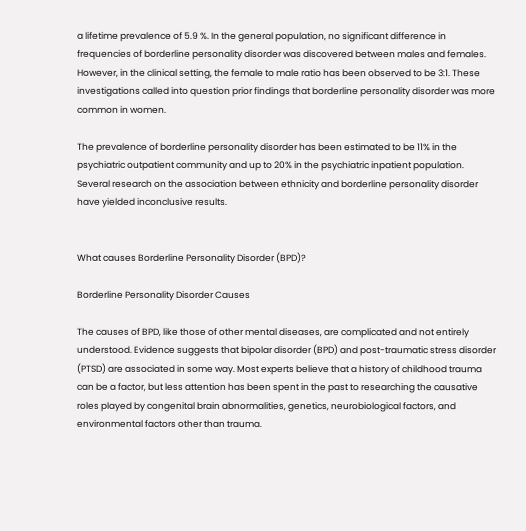a lifetime prevalence of 5.9 %. In the general population, no significant difference in frequencies of borderline personality disorder was discovered between males and females. However, in the clinical setting, the female to male ratio has been observed to be 3:1. These investigations called into question prior findings that borderline personality disorder was more common in women.

The prevalence of borderline personality disorder has been estimated to be 11% in the psychiatric outpatient community and up to 20% in the psychiatric inpatient population. Several research on the association between ethnicity and borderline personality disorder have yielded inconclusive results.


What causes Borderline Personality Disorder (BPD)?

Borderline Personality Disorder Causes

The causes of BPD, like those of other mental diseases, are complicated and not entirely understood. Evidence suggests that bipolar disorder (BPD) and post-traumatic stress disorder (PTSD) are associated in some way. Most experts believe that a history of childhood trauma can be a factor, but less attention has been spent in the past to researching the causative roles played by congenital brain abnormalities, genetics, neurobiological factors, and environmental factors other than trauma.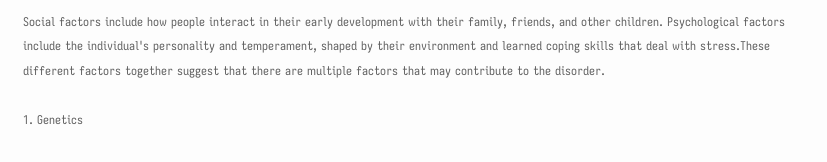Social factors include how people interact in their early development with their family, friends, and other children. Psychological factors include the individual's personality and temperament, shaped by their environment and learned coping skills that deal with stress.These different factors together suggest that there are multiple factors that may contribute to the disorder.

1. Genetics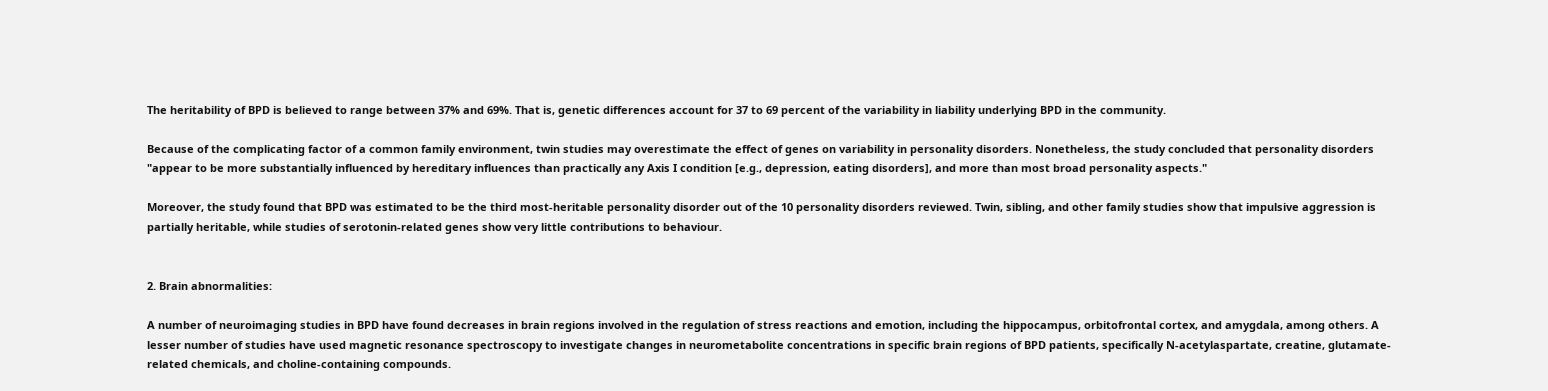The heritability of BPD is believed to range between 37% and 69%. That is, genetic differences account for 37 to 69 percent of the variability in liability underlying BPD in the community.

Because of the complicating factor of a common family environment, twin studies may overestimate the effect of genes on variability in personality disorders. Nonetheless, the study concluded that personality disorders "appear to be more substantially influenced by hereditary influences than practically any Axis I condition [e.g., depression, eating disorders], and more than most broad personality aspects."

Moreover, the study found that BPD was estimated to be the third most-heritable personality disorder out of the 10 personality disorders reviewed. Twin, sibling, and other family studies show that impulsive aggression is partially heritable, while studies of serotonin-related genes show very little contributions to behaviour.


2. Brain abnormalities:

A number of neuroimaging studies in BPD have found decreases in brain regions involved in the regulation of stress reactions and emotion, including the hippocampus, orbitofrontal cortex, and amygdala, among others. A lesser number of studies have used magnetic resonance spectroscopy to investigate changes in neurometabolite concentrations in specific brain regions of BPD patients, specifically N-acetylaspartate, creatine, glutamate-related chemicals, and choline-containing compounds.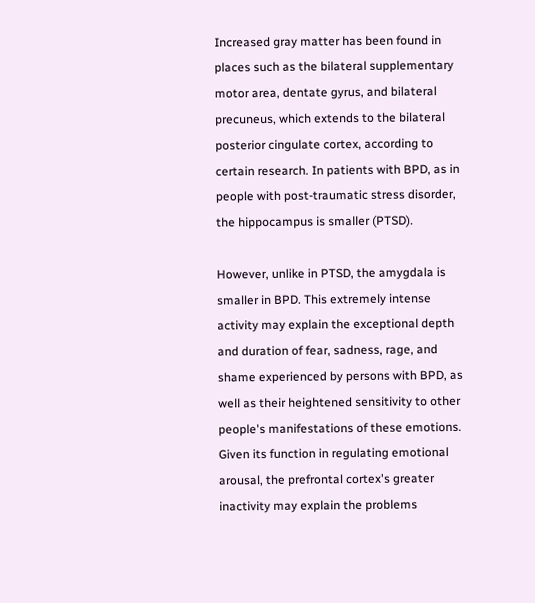Increased gray matter has been found in places such as the bilateral supplementary motor area, dentate gyrus, and bilateral precuneus, which extends to the bilateral posterior cingulate cortex, according to certain research. In patients with BPD, as in people with post-traumatic stress disorder, the hippocampus is smaller (PTSD).

However, unlike in PTSD, the amygdala is smaller in BPD. This extremely intense activity may explain the exceptional depth and duration of fear, sadness, rage, and shame experienced by persons with BPD, as well as their heightened sensitivity to other people's manifestations of these emotions. Given its function in regulating emotional arousal, the prefrontal cortex's greater inactivity may explain the problems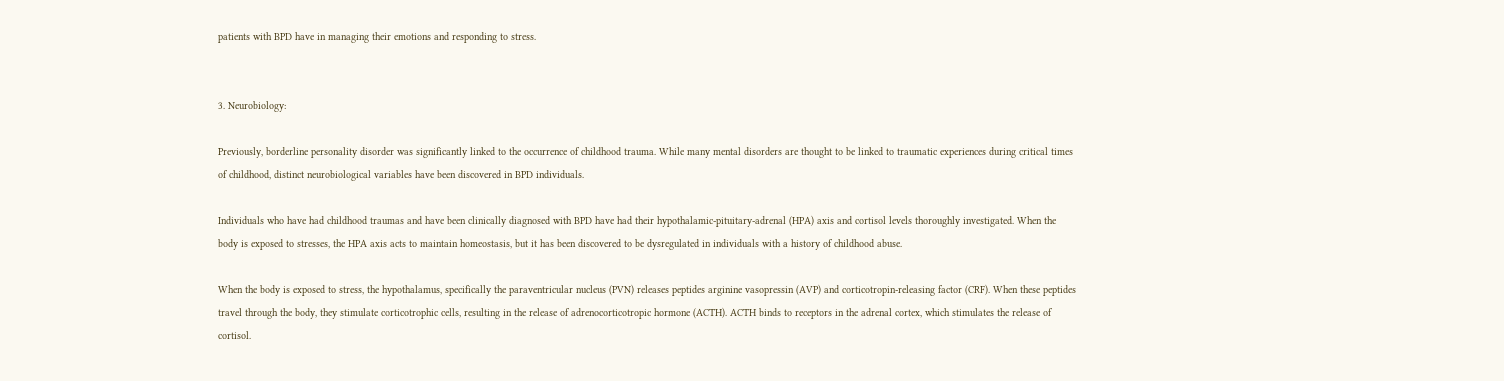patients with BPD have in managing their emotions and responding to stress.


3. Neurobiology:

Previously, borderline personality disorder was significantly linked to the occurrence of childhood trauma. While many mental disorders are thought to be linked to traumatic experiences during critical times of childhood, distinct neurobiological variables have been discovered in BPD individuals.

Individuals who have had childhood traumas and have been clinically diagnosed with BPD have had their hypothalamic-pituitary-adrenal (HPA) axis and cortisol levels thoroughly investigated. When the body is exposed to stresses, the HPA axis acts to maintain homeostasis, but it has been discovered to be dysregulated in individuals with a history of childhood abuse.

When the body is exposed to stress, the hypothalamus, specifically the paraventricular nucleus (PVN) releases peptides arginine vasopressin (AVP) and corticotropin-releasing factor (CRF). When these peptides travel through the body, they stimulate corticotrophic cells, resulting in the release of adrenocorticotropic hormone (ACTH). ACTH binds to receptors in the adrenal cortex, which stimulates the release of cortisol.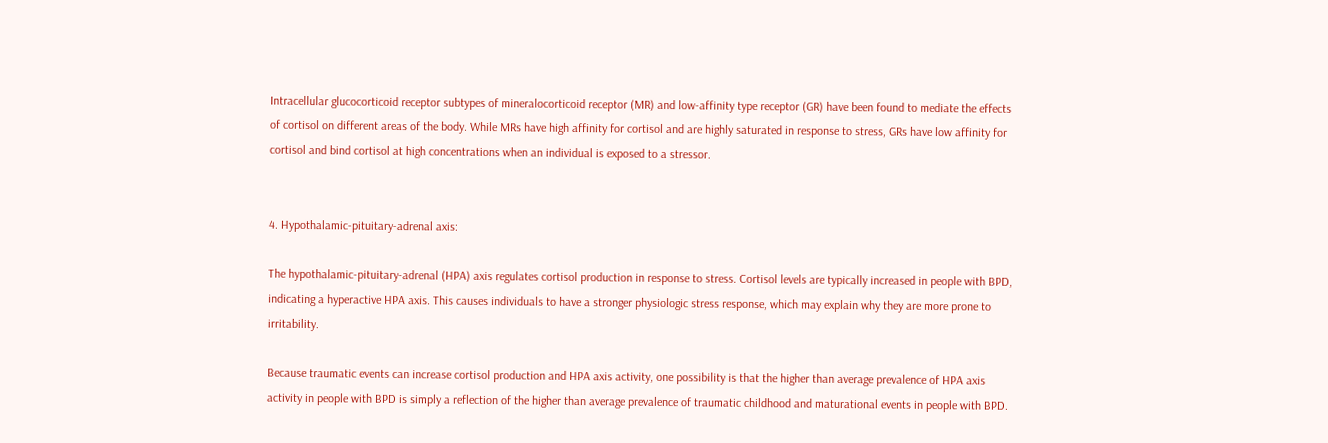Intracellular glucocorticoid receptor subtypes of mineralocorticoid receptor (MR) and low-affinity type receptor (GR) have been found to mediate the effects of cortisol on different areas of the body. While MRs have high affinity for cortisol and are highly saturated in response to stress, GRs have low affinity for cortisol and bind cortisol at high concentrations when an individual is exposed to a stressor.


4. Hypothalamic-pituitary-adrenal axis:

The hypothalamic-pituitary-adrenal (HPA) axis regulates cortisol production in response to stress. Cortisol levels are typically increased in people with BPD, indicating a hyperactive HPA axis. This causes individuals to have a stronger physiologic stress response, which may explain why they are more prone to irritability.

Because traumatic events can increase cortisol production and HPA axis activity, one possibility is that the higher than average prevalence of HPA axis activity in people with BPD is simply a reflection of the higher than average prevalence of traumatic childhood and maturational events in people with BPD.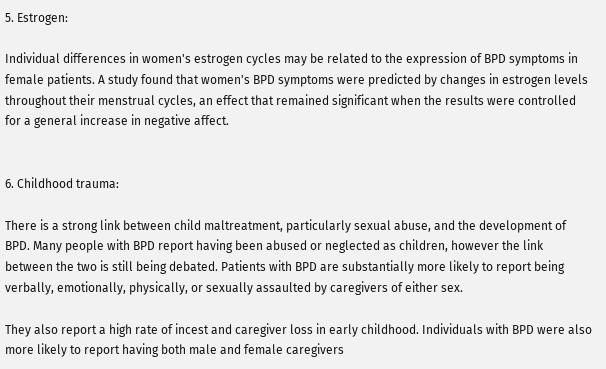5. Estrogen:

Individual differences in women's estrogen cycles may be related to the expression of BPD symptoms in female patients. A study found that women's BPD symptoms were predicted by changes in estrogen levels throughout their menstrual cycles, an effect that remained significant when the results were controlled for a general increase in negative affect.


6. Childhood trauma:

There is a strong link between child maltreatment, particularly sexual abuse, and the development of BPD. Many people with BPD report having been abused or neglected as children, however the link between the two is still being debated. Patients with BPD are substantially more likely to report being verbally, emotionally, physically, or sexually assaulted by caregivers of either sex.

They also report a high rate of incest and caregiver loss in early childhood. Individuals with BPD were also more likely to report having both male and female caregivers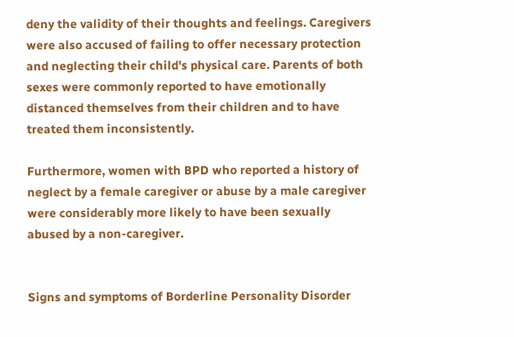deny the validity of their thoughts and feelings. Caregivers were also accused of failing to offer necessary protection and neglecting their child's physical care. Parents of both sexes were commonly reported to have emotionally distanced themselves from their children and to have treated them inconsistently.

Furthermore, women with BPD who reported a history of neglect by a female caregiver or abuse by a male caregiver were considerably more likely to have been sexually abused by a non-caregiver.


Signs and symptoms of Borderline Personality Disorder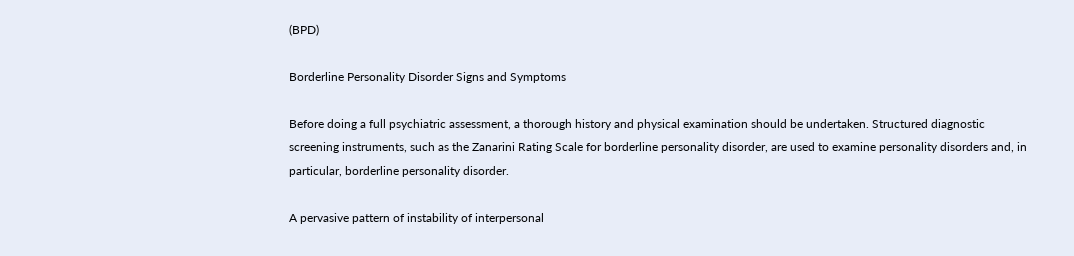(BPD)

Borderline Personality Disorder Signs and Symptoms

Before doing a full psychiatric assessment, a thorough history and physical examination should be undertaken. Structured diagnostic screening instruments, such as the Zanarini Rating Scale for borderline personality disorder, are used to examine personality disorders and, in particular, borderline personality disorder.

A pervasive pattern of instability of interpersonal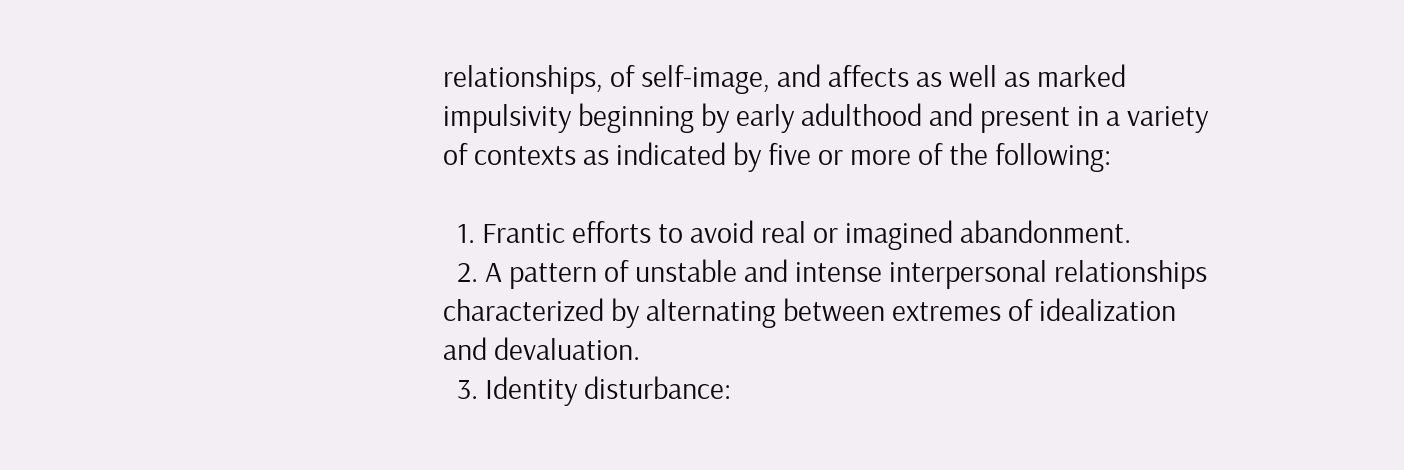relationships, of self-image, and affects as well as marked impulsivity beginning by early adulthood and present in a variety of contexts as indicated by five or more of the following:

  1. Frantic efforts to avoid real or imagined abandonment.
  2. A pattern of unstable and intense interpersonal relationships characterized by alternating between extremes of idealization and devaluation.
  3. Identity disturbance: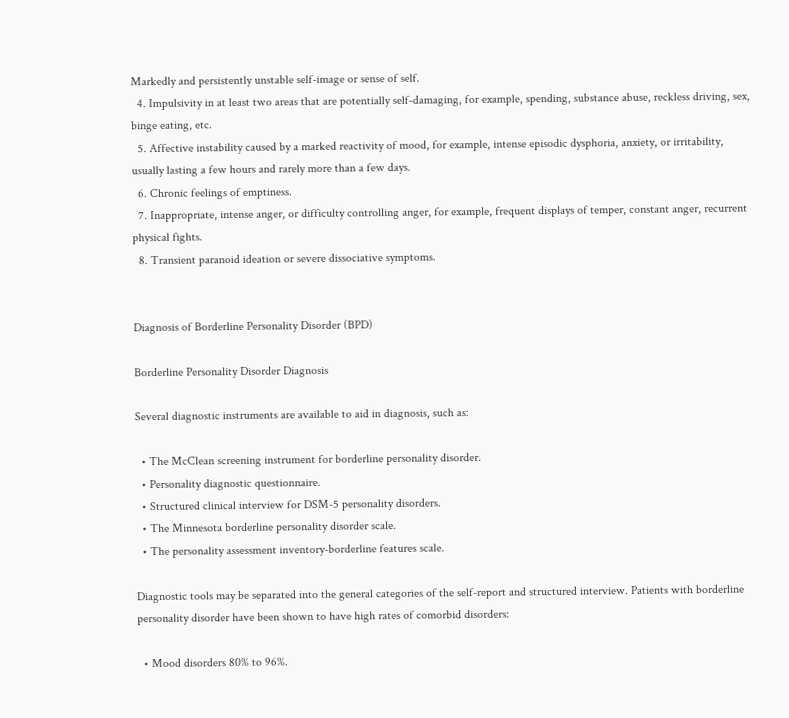Markedly and persistently unstable self-image or sense of self.
  4. Impulsivity in at least two areas that are potentially self-damaging, for example, spending, substance abuse, reckless driving, sex, binge eating, etc.
  5. Affective instability caused by a marked reactivity of mood, for example, intense episodic dysphoria, anxiety, or irritability, usually lasting a few hours and rarely more than a few days.
  6. Chronic feelings of emptiness.
  7. Inappropriate, intense anger, or difficulty controlling anger, for example, frequent displays of temper, constant anger, recurrent physical fights.
  8. Transient paranoid ideation or severe dissociative symptoms.


Diagnosis of Borderline Personality Disorder (BPD)

Borderline Personality Disorder Diagnosis

Several diagnostic instruments are available to aid in diagnosis, such as:

  • The McClean screening instrument for borderline personality disorder.
  • Personality diagnostic questionnaire.
  • Structured clinical interview for DSM-5 personality disorders.
  • The Minnesota borderline personality disorder scale.
  • The personality assessment inventory-borderline features scale.

Diagnostic tools may be separated into the general categories of the self-report and structured interview. Patients with borderline personality disorder have been shown to have high rates of comorbid disorders:

  • Mood disorders 80% to 96%.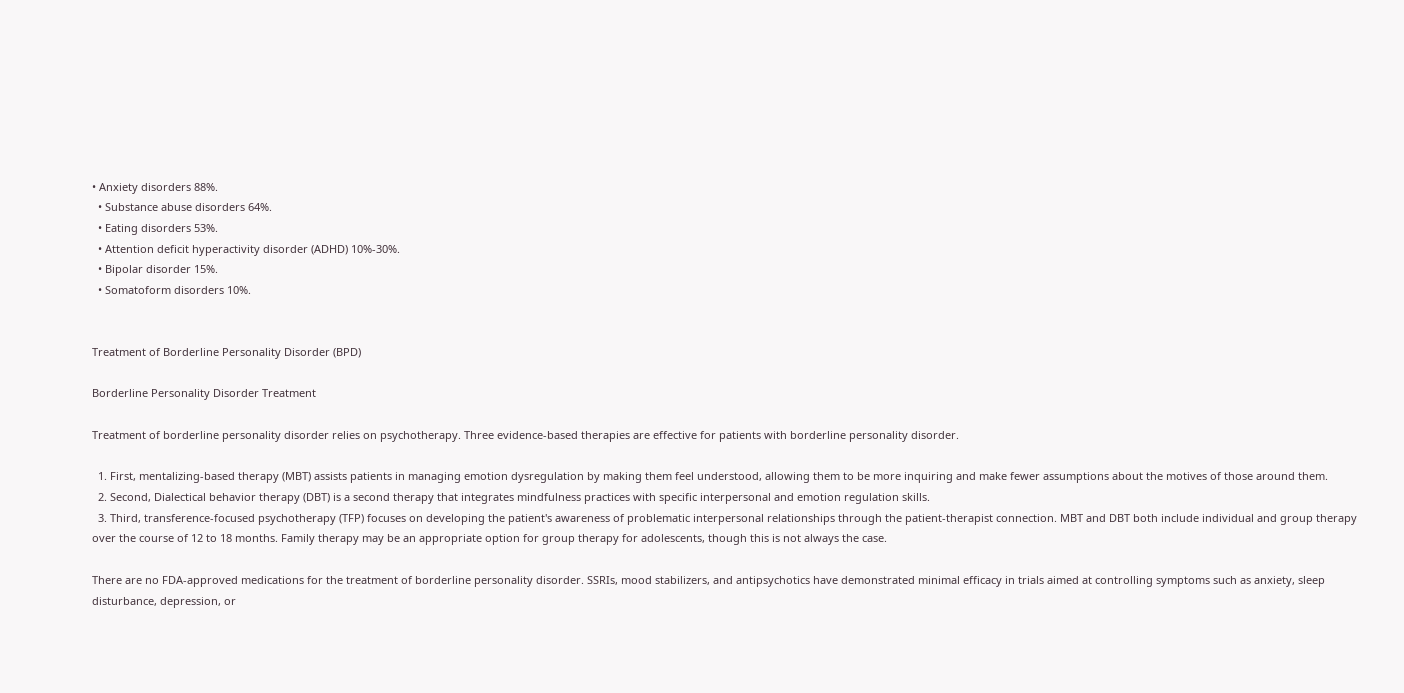• Anxiety disorders 88%.
  • Substance abuse disorders 64%.
  • Eating disorders 53%.
  • Attention deficit hyperactivity disorder (ADHD) 10%-30%.
  • Bipolar disorder 15%.
  • Somatoform disorders 10%.


Treatment of Borderline Personality Disorder (BPD)

Borderline Personality Disorder Treatment

Treatment of borderline personality disorder relies on psychotherapy. Three evidence-based therapies are effective for patients with borderline personality disorder.

  1. First, mentalizing-based therapy (MBT) assists patients in managing emotion dysregulation by making them feel understood, allowing them to be more inquiring and make fewer assumptions about the motives of those around them.
  2. Second, Dialectical behavior therapy (DBT) is a second therapy that integrates mindfulness practices with specific interpersonal and emotion regulation skills.
  3. Third, transference-focused psychotherapy (TFP) focuses on developing the patient's awareness of problematic interpersonal relationships through the patient-therapist connection. MBT and DBT both include individual and group therapy over the course of 12 to 18 months. Family therapy may be an appropriate option for group therapy for adolescents, though this is not always the case.

There are no FDA-approved medications for the treatment of borderline personality disorder. SSRIs, mood stabilizers, and antipsychotics have demonstrated minimal efficacy in trials aimed at controlling symptoms such as anxiety, sleep disturbance, depression, or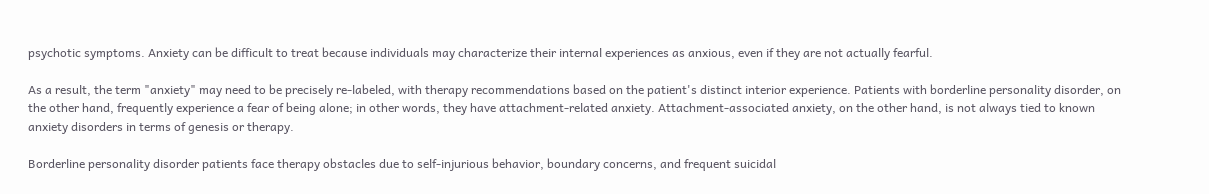psychotic symptoms. Anxiety can be difficult to treat because individuals may characterize their internal experiences as anxious, even if they are not actually fearful.

As a result, the term "anxiety" may need to be precisely re-labeled, with therapy recommendations based on the patient's distinct interior experience. Patients with borderline personality disorder, on the other hand, frequently experience a fear of being alone; in other words, they have attachment-related anxiety. Attachment-associated anxiety, on the other hand, is not always tied to known anxiety disorders in terms of genesis or therapy.

Borderline personality disorder patients face therapy obstacles due to self-injurious behavior, boundary concerns, and frequent suicidal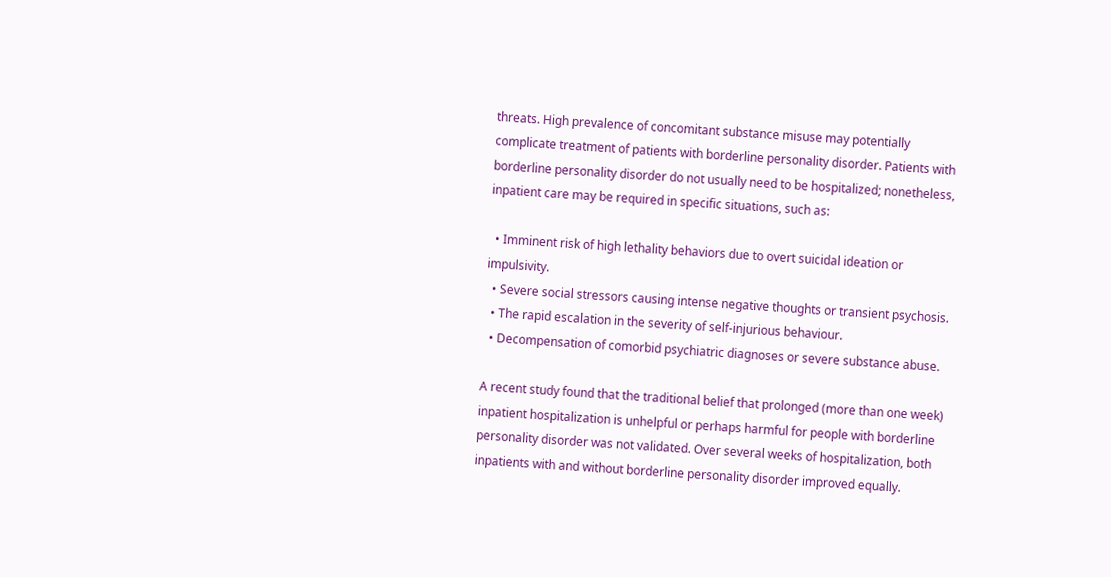threats. High prevalence of concomitant substance misuse may potentially complicate treatment of patients with borderline personality disorder. Patients with borderline personality disorder do not usually need to be hospitalized; nonetheless, inpatient care may be required in specific situations, such as:

  • Imminent risk of high lethality behaviors due to overt suicidal ideation or impulsivity.
  • Severe social stressors causing intense negative thoughts or transient psychosis.
  • The rapid escalation in the severity of self-injurious behaviour.
  • Decompensation of comorbid psychiatric diagnoses or severe substance abuse.

A recent study found that the traditional belief that prolonged (more than one week) inpatient hospitalization is unhelpful or perhaps harmful for people with borderline personality disorder was not validated. Over several weeks of hospitalization, both inpatients with and without borderline personality disorder improved equally.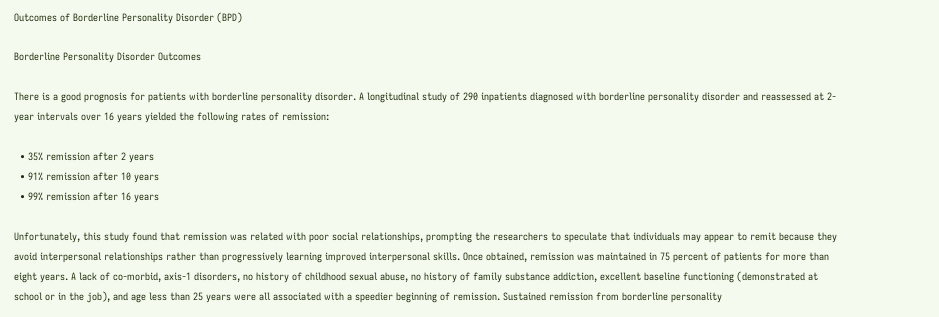Outcomes of Borderline Personality Disorder (BPD)

Borderline Personality Disorder Outcomes

There is a good prognosis for patients with borderline personality disorder. A longitudinal study of 290 inpatients diagnosed with borderline personality disorder and reassessed at 2-year intervals over 16 years yielded the following rates of remission:

  • 35% remission after 2 years
  • 91% remission after 10 years
  • 99% remission after 16 years

Unfortunately, this study found that remission was related with poor social relationships, prompting the researchers to speculate that individuals may appear to remit because they avoid interpersonal relationships rather than progressively learning improved interpersonal skills. Once obtained, remission was maintained in 75 percent of patients for more than eight years. A lack of co-morbid, axis-1 disorders, no history of childhood sexual abuse, no history of family substance addiction, excellent baseline functioning (demonstrated at school or in the job), and age less than 25 years were all associated with a speedier beginning of remission. Sustained remission from borderline personality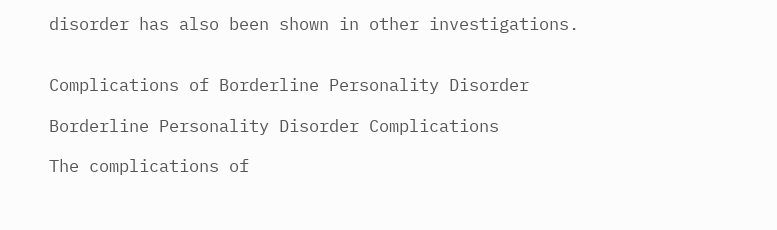disorder has also been shown in other investigations.


Complications of Borderline Personality Disorder

Borderline Personality Disorder Complications

The complications of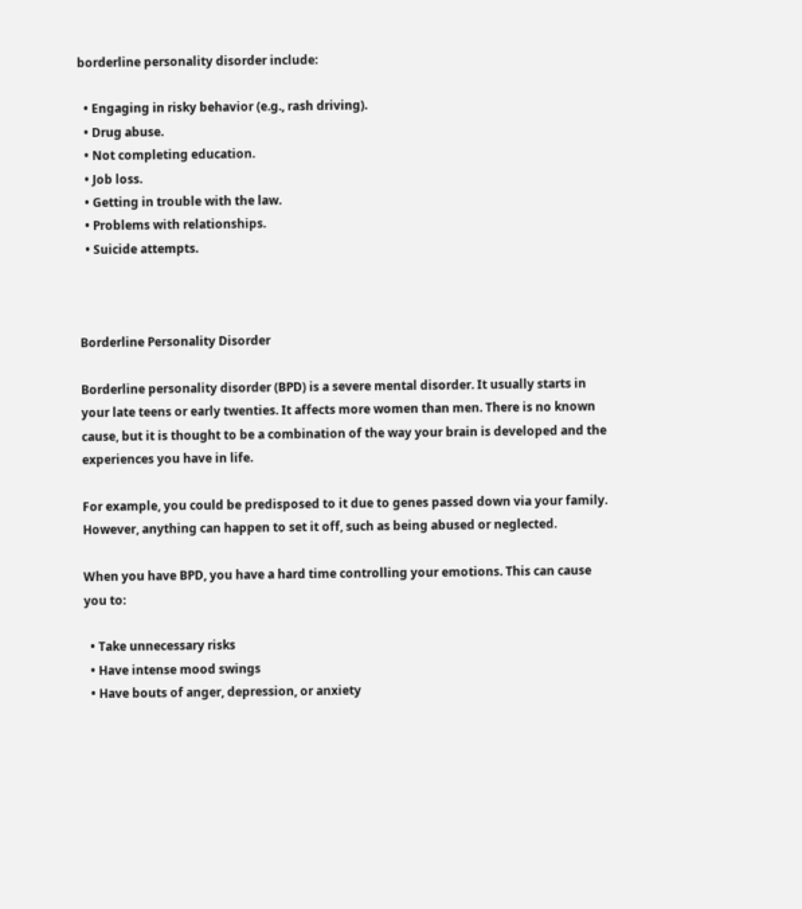borderline personality disorder include:

  • Engaging in risky behavior (e.g., rash driving).
  • Drug abuse.
  • Not completing education.
  • Job loss.
  • Getting in trouble with the law.
  • Problems with relationships.
  • Suicide attempts.



Borderline Personality Disorder

Borderline personality disorder (BPD) is a severe mental disorder. It usually starts in your late teens or early twenties. It affects more women than men. There is no known cause, but it is thought to be a combination of the way your brain is developed and the experiences you have in life.

For example, you could be predisposed to it due to genes passed down via your family. However, anything can happen to set it off, such as being abused or neglected.

When you have BPD, you have a hard time controlling your emotions. This can cause you to:

  • Take unnecessary risks
  • Have intense mood swings
  • Have bouts of anger, depression, or anxiety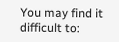You may find it difficult to: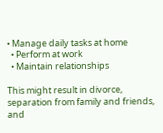• Manage daily tasks at home
  • Perform at work
  • Maintain relationships

This might result in divorce, separation from family and friends, and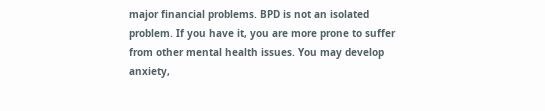major financial problems. BPD is not an isolated problem. If you have it, you are more prone to suffer from other mental health issues. You may develop anxiety,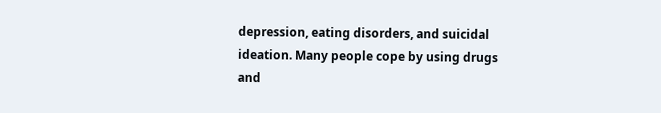depression, eating disorders, and suicidal ideation. Many people cope by using drugs and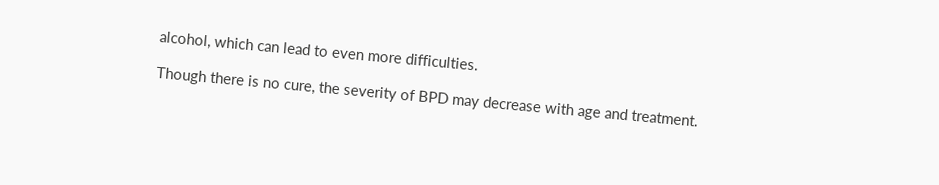alcohol, which can lead to even more difficulties.

Though there is no cure, the severity of BPD may decrease with age and treatment.